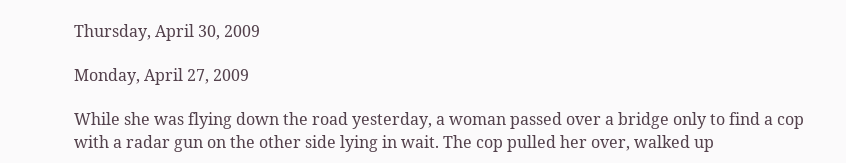Thursday, April 30, 2009

Monday, April 27, 2009

While she was flying down the road yesterday, a woman passed over a bridge only to find a cop with a radar gun on the other side lying in wait. The cop pulled her over, walked up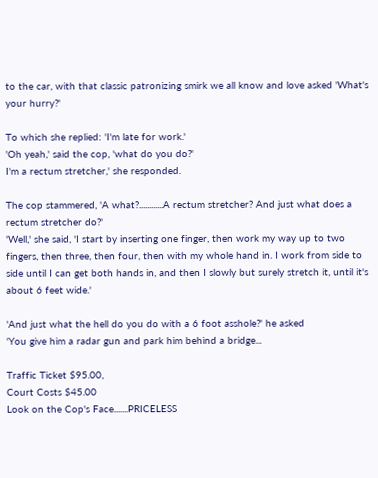to the car, with that classic patronizing smirk we all know and love asked 'What's your hurry?'

To which she replied: 'I'm late for work.'
'Oh yeah,' said the cop, 'what do you do?'
I'm a rectum stretcher,' she responded.

The cop stammered, 'A what?............A rectum stretcher? And just what does a rectum stretcher do?'
'Well,' she said, 'I start by inserting one finger, then work my way up to two fingers, then three, then four, then with my whole hand in. I work from side to side until I can get both hands in, and then I slowly but surely stretch it, until it's about 6 feet wide.'

'And just what the hell do you do with a 6 foot asshole?' he asked
'You give him a radar gun and park him behind a bridge...

Traffic Ticket $95.00,
Court Costs $45.00
Look on the Cop's Face.......PRICELESS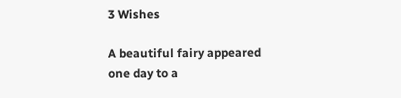3 Wishes

A beautiful fairy appeared one day to a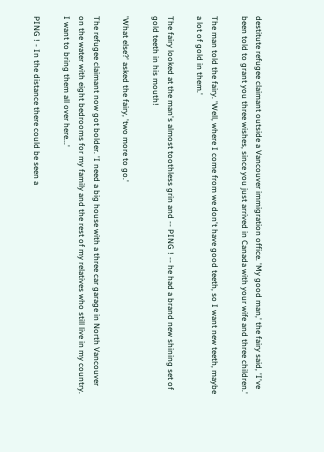destitute refugee claimant outside a Vancouver immigration office. 'My good man,' the fairy said, 'I've been told to grant you three wishes, since you just arrived in Canada with your wife and three children.'

The man told the fairy. 'Well, where I come from we don't have good teeth, so I want new teeth, maybe a lot of gold in them.'

The fairy looked at the man's almost toothless grin and -- PING ! -- he had a brand new shining set of gold teeth in his mouth!

'What else?' asked the fairy, 'two more to go.'

The refugee claimant now got bolder. 'I need a big house with a three car garage in North Vancouver on the water with eight bedrooms for my family and the rest of my relatives who still live in my country. I want to bring them all over here...'

PING ! - In the distance there could be seen a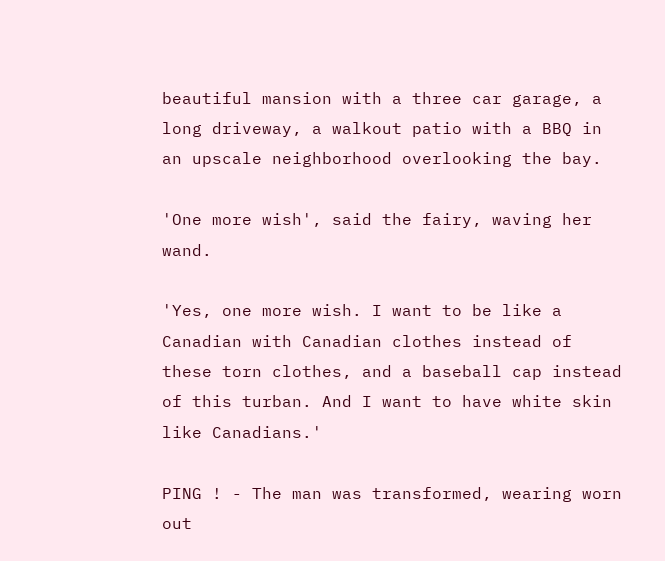beautiful mansion with a three car garage, a long driveway, a walkout patio with a BBQ in an upscale neighborhood overlooking the bay.

'One more wish', said the fairy, waving her wand.

'Yes, one more wish. I want to be like a Canadian with Canadian clothes instead of these torn clothes, and a baseball cap instead of this turban. And I want to have white skin like Canadians.'

PING ! - The man was transformed, wearing worn out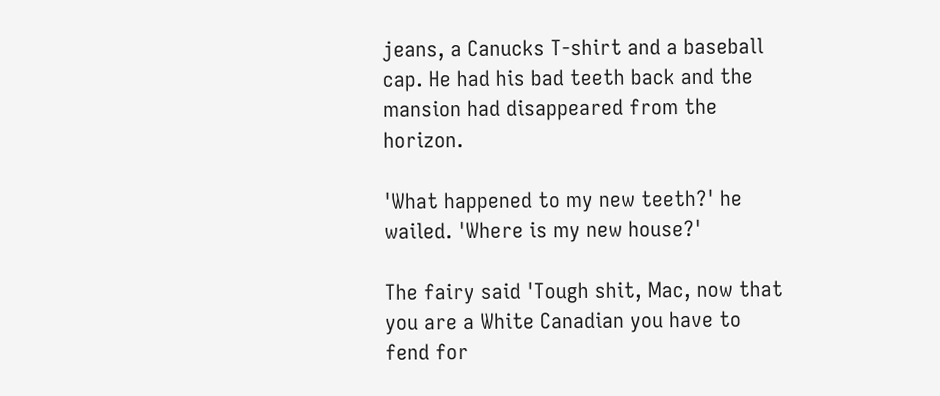jeans, a Canucks T-shirt and a baseball cap. He had his bad teeth back and the mansion had disappeared from the horizon.

'What happened to my new teeth?' he wailed. 'Where is my new house?'

The fairy said 'Tough shit, Mac, now that you are a White Canadian you have to fend for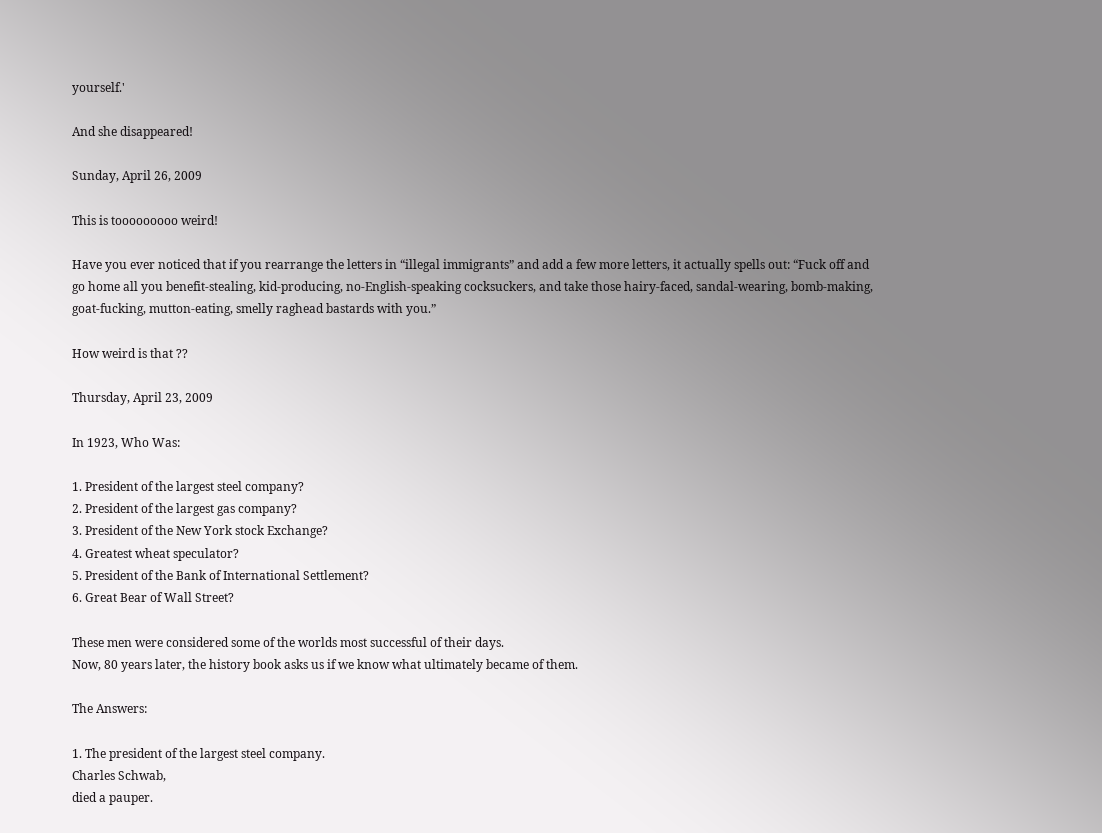yourself.'

And she disappeared!

Sunday, April 26, 2009

This is tooooooooo weird!

Have you ever noticed that if you rearrange the letters in “illegal immigrants” and add a few more letters, it actually spells out: “Fuck off and go home all you benefit-stealing, kid-producing, no-English-speaking cocksuckers, and take those hairy-faced, sandal-wearing, bomb-making, goat-fucking, mutton-eating, smelly raghead bastards with you.”

How weird is that ??

Thursday, April 23, 2009

In 1923, Who Was:

1. President of the largest steel company?
2. President of the largest gas company?
3. President of the New York stock Exchange?
4. Greatest wheat speculator?
5. President of the Bank of International Settlement?
6. Great Bear of Wall Street?

These men were considered some of the worlds most successful of their days.
Now, 80 years later, the history book asks us if we know what ultimately became of them.

The Answers:

1. The president of the largest steel company.
Charles Schwab,
died a pauper.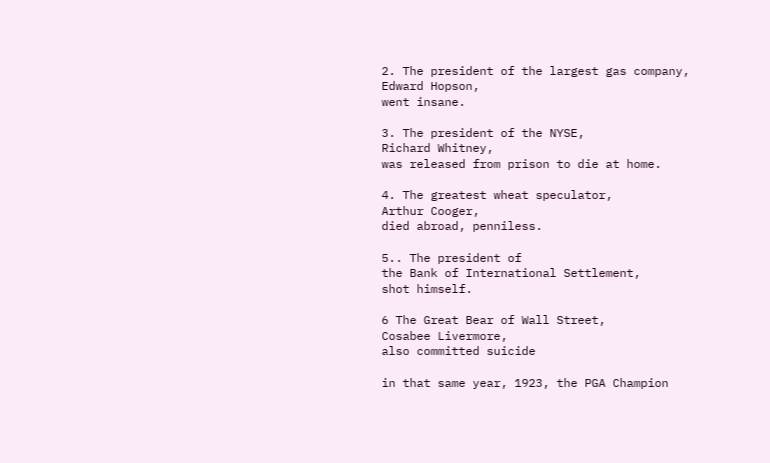2. The president of the largest gas company,
Edward Hopson,
went insane.

3. The president of the NYSE,
Richard Whitney,
was released from prison to die at home.

4. The greatest wheat speculator,
Arthur Cooger,
died abroad, penniless.

5.. The president of
the Bank of International Settlement,
shot himself.

6 The Great Bear of Wall Street,
Cosabee Livermore,
also committed suicide

in that same year, 1923, the PGA Champion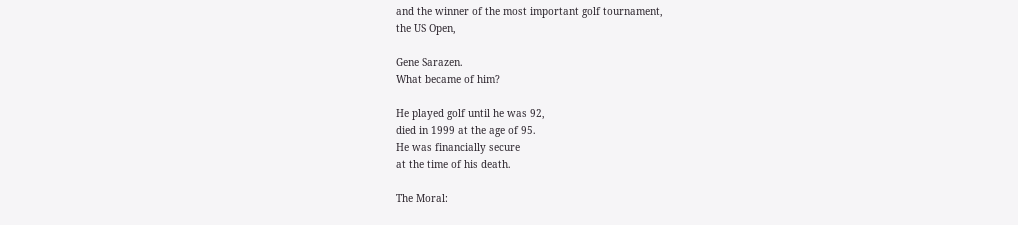and the winner of the most important golf tournament,
the US Open,

Gene Sarazen.
What became of him?

He played golf until he was 92,
died in 1999 at the age of 95.
He was financially secure
at the time of his death.

The Moral: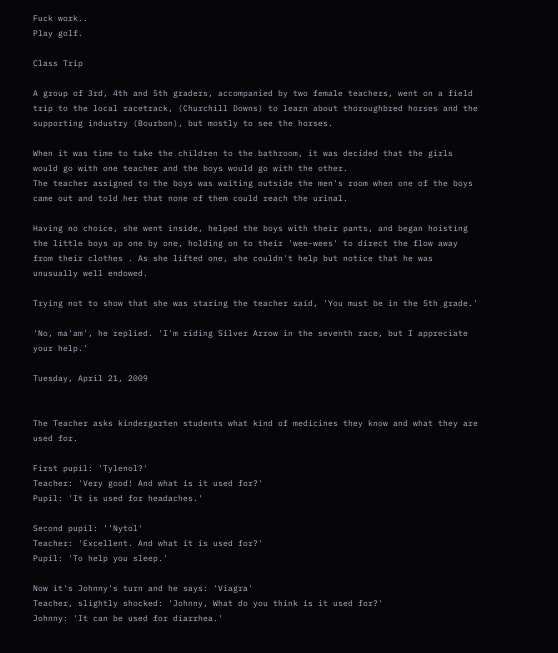Fuck work..
Play golf.

Class Trip

A group of 3rd, 4th and 5th graders, accompanied by two female teachers, went on a field trip to the local racetrack, (Churchill Downs) to learn about thoroughbred horses and the supporting industry (Bourbon), but mostly to see the horses.

When it was time to take the children to the bathroom, it was decided that the girls would go with one teacher and the boys would go with the other.
The teacher assigned to the boys was waiting outside the men's room when one of the boys came out and told her that none of them could reach the urinal.

Having no choice, she went inside, helped the boys with their pants, and began hoisting the little boys up one by one, holding on to their 'wee-wees' to direct the flow away from their clothes . As she lifted one, she couldn't help but notice that he was unusually well endowed.

Trying not to show that she was staring the teacher said, 'You must be in the 5th grade.'

'No, ma'am', he replied. 'I'm riding Silver Arrow in the seventh race, but I appreciate your help.'

Tuesday, April 21, 2009


The Teacher asks kindergarten students what kind of medicines they know and what they are used for.

First pupil: 'Tylenol?'
Teacher: 'Very good! And what is it used for?'
Pupil: 'It is used for headaches.'

Second pupil: ''Nytol'
Teacher: 'Excellent. And what it is used for?'
Pupil: 'To help you sleep.'

Now it's Johnny's turn and he says: 'Viagra'
Teacher, slightly shocked: 'Johnny, What do you think is it used for?'
Johnny: 'It can be used for diarrhea.'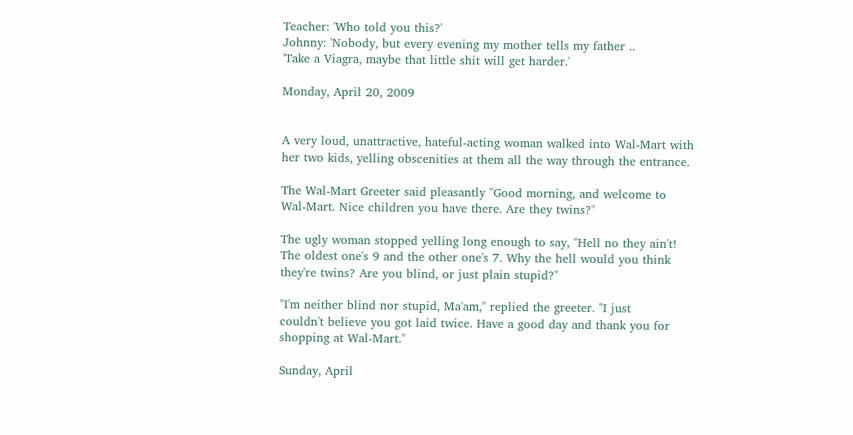Teacher: 'Who told you this?'
Johnny: 'Nobody, but every evening my mother tells my father ..
'Take a Viagra, maybe that little shit will get harder.'

Monday, April 20, 2009


A very loud, unattractive, hateful-acting woman walked into Wal-Mart with
her two kids, yelling obscenities at them all the way through the entrance.

The Wal-Mart Greeter said pleasantly "Good morning, and welcome to
Wal-Mart. Nice children you have there. Are they twins?"

The ugly woman stopped yelling long enough to say, "Hell no they ain't!
The oldest one's 9 and the other one's 7. Why the hell would you think
they're twins? Are you blind, or just plain stupid?"

"I'm neither blind nor stupid, Ma'am," replied the greeter. "I just
couldn't believe you got laid twice. Have a good day and thank you for
shopping at Wal-Mart."

Sunday, April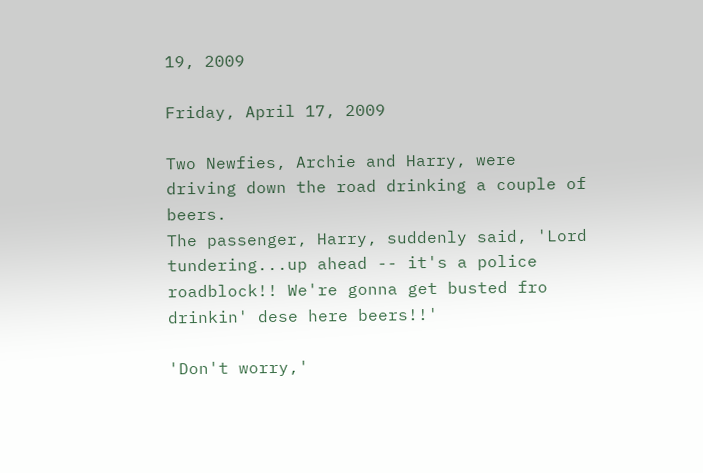19, 2009

Friday, April 17, 2009

Two Newfies, Archie and Harry, were driving down the road drinking a couple of beers.
The passenger, Harry, suddenly said, 'Lord tundering...up ahead -- it's a police roadblock!! We're gonna get busted fro drinkin' dese here beers!!'

'Don't worry,'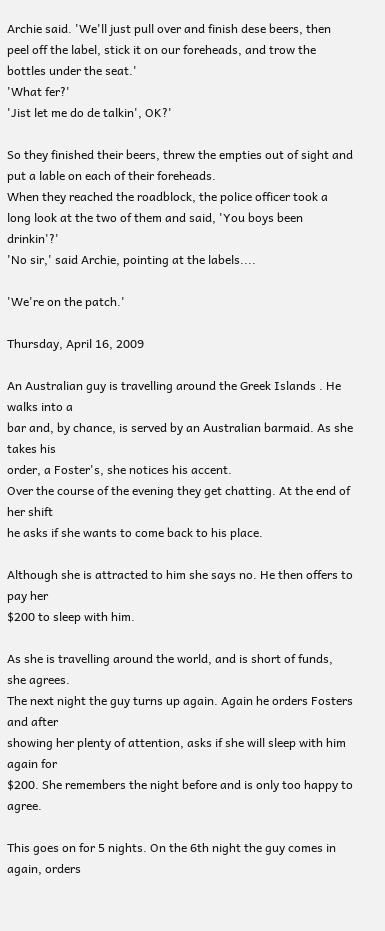Archie said. 'We'll just pull over and finish dese beers, then peel off the label, stick it on our foreheads, and trow the bottles under the seat.'
'What fer?'
'Jist let me do de talkin', OK?'

So they finished their beers, threw the empties out of sight and put a lable on each of their foreheads.
When they reached the roadblock, the police officer took a long look at the two of them and said, 'You boys been drinkin'?'
'No sir,' said Archie, pointing at the labels....

'We're on the patch.'

Thursday, April 16, 2009

An Australian guy is travelling around the Greek Islands . He walks into a
bar and, by chance, is served by an Australian barmaid. As she takes his
order, a Foster's, she notices his accent.
Over the course of the evening they get chatting. At the end of her shift
he asks if she wants to come back to his place.

Although she is attracted to him she says no. He then offers to pay her
$200 to sleep with him.

As she is travelling around the world, and is short of funds, she agrees.
The next night the guy turns up again. Again he orders Fosters and after
showing her plenty of attention, asks if she will sleep with him again for
$200. She remembers the night before and is only too happy to agree.

This goes on for 5 nights. On the 6th night the guy comes in again, orders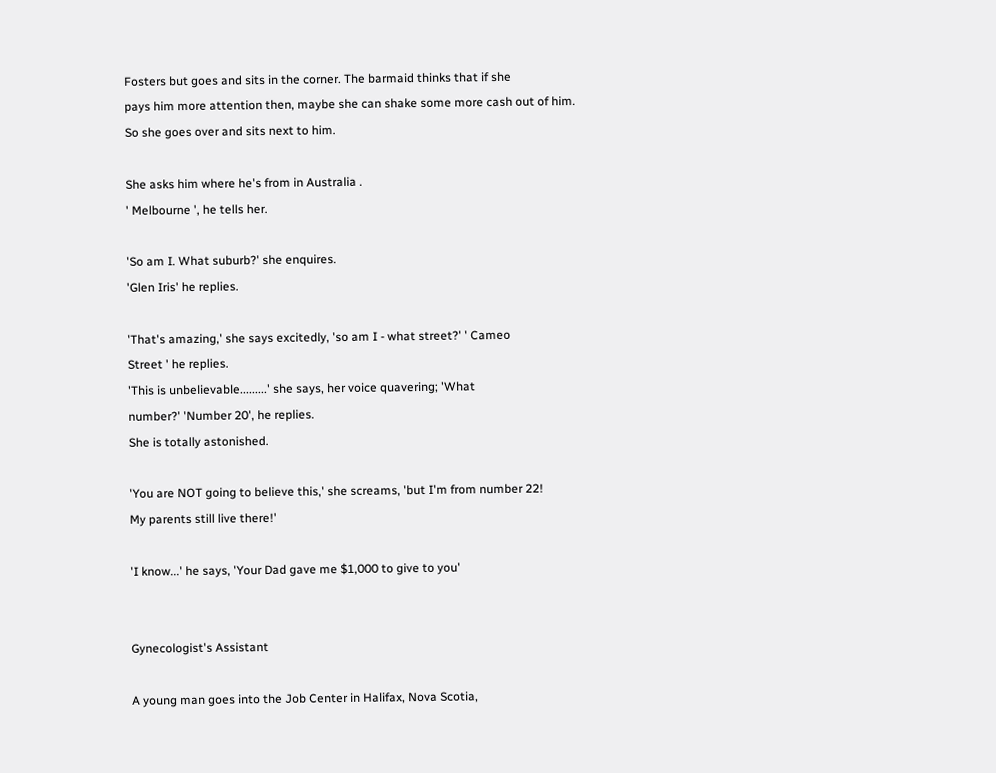Fosters but goes and sits in the corner. The barmaid thinks that if she
pays him more attention then, maybe she can shake some more cash out of him.
So she goes over and sits next to him.

She asks him where he's from in Australia .
' Melbourne ', he tells her.

'So am I. What suburb?' she enquires.
'Glen Iris' he replies.

'That's amazing,' she says excitedly, 'so am I - what street?' ' Cameo
Street ' he replies.
'This is unbelievable.........' she says, her voice quavering; 'What
number?' 'Number 20', he replies.
She is totally astonished.

'You are NOT going to believe this,' she screams, 'but I'm from number 22!
My parents still live there!'

'I know...' he says, 'Your Dad gave me $1,000 to give to you'


Gynecologist's Assistant

A young man goes into the Job Center in Halifax, Nova Scotia,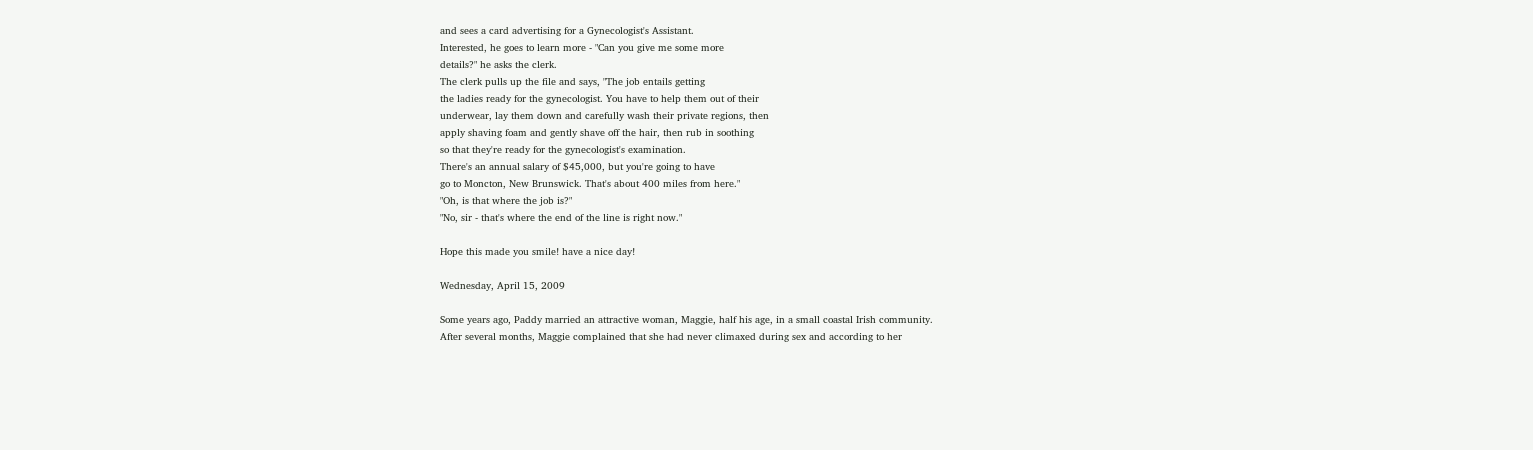and sees a card advertising for a Gynecologist's Assistant.
Interested, he goes to learn more - "Can you give me some more
details?" he asks the clerk.
The clerk pulls up the file and says, "The job entails getting
the ladies ready for the gynecologist. You have to help them out of their
underwear, lay them down and carefully wash their private regions, then
apply shaving foam and gently shave off the hair, then rub in soothing
so that they're ready for the gynecologist's examination.
There's an annual salary of $45,000, but you're going to have
go to Moncton, New Brunswick. That's about 400 miles from here."
"Oh, is that where the job is?"
"No, sir - that's where the end of the line is right now."

Hope this made you smile! have a nice day!

Wednesday, April 15, 2009

Some years ago, Paddy married an attractive woman, Maggie, half his age, in a small coastal Irish community.
After several months, Maggie complained that she had never climaxed during sex and according to her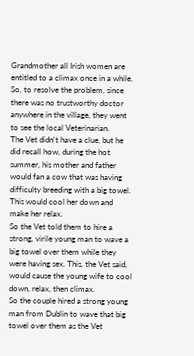Grandmother all Irish women are entitled to a climax once in a while.
So, to resolve the problem, since there was no trustworthy doctor anywhere in the village, they went to see the local Veterinarian.
The Vet didn't have a clue, but he did recall how, during the hot summer, his mother and father would fan a cow that was having difficulty breeding with a big towel. This would cool her down and make her relax.
So the Vet told them to hire a strong, virile young man to wave a big towel over them while they were having sex. This, the Vet said, would cause the young wife to cool down, relax, then climax.
So the couple hired a strong young man from Dublin to wave that big towel over them as the Vet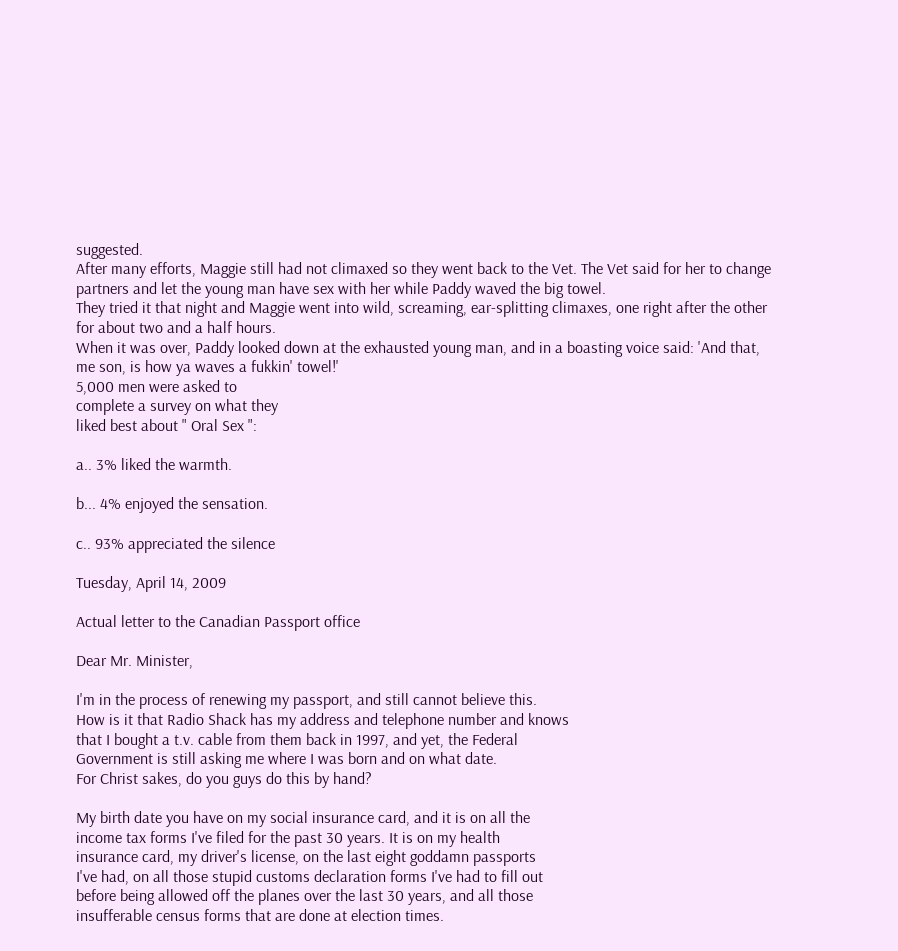suggested.
After many efforts, Maggie still had not climaxed so they went back to the Vet. The Vet said for her to change partners and let the young man have sex with her while Paddy waved the big towel.
They tried it that night and Maggie went into wild, screaming, ear-splitting climaxes, one right after the other for about two and a half hours.
When it was over, Paddy looked down at the exhausted young man, and in a boasting voice said: 'And that, me son, is how ya waves a fukkin' towel!'
5,000 men were asked to
complete a survey on what they
liked best about " Oral Sex ":

a.. 3% liked the warmth.

b... 4% enjoyed the sensation.

c.. 93% appreciated the silence

Tuesday, April 14, 2009

Actual letter to the Canadian Passport office

Dear Mr. Minister,

I'm in the process of renewing my passport, and still cannot believe this.
How is it that Radio Shack has my address and telephone number and knows
that I bought a t.v. cable from them back in 1997, and yet, the Federal
Government is still asking me where I was born and on what date.
For Christ sakes, do you guys do this by hand?

My birth date you have on my social insurance card, and it is on all the
income tax forms I've filed for the past 30 years. It is on my health
insurance card, my driver's license, on the last eight goddamn passports
I've had, on all those stupid customs declaration forms I've had to fill out
before being allowed off the planes over the last 30 years, and all those
insufferable census forms that are done at election times.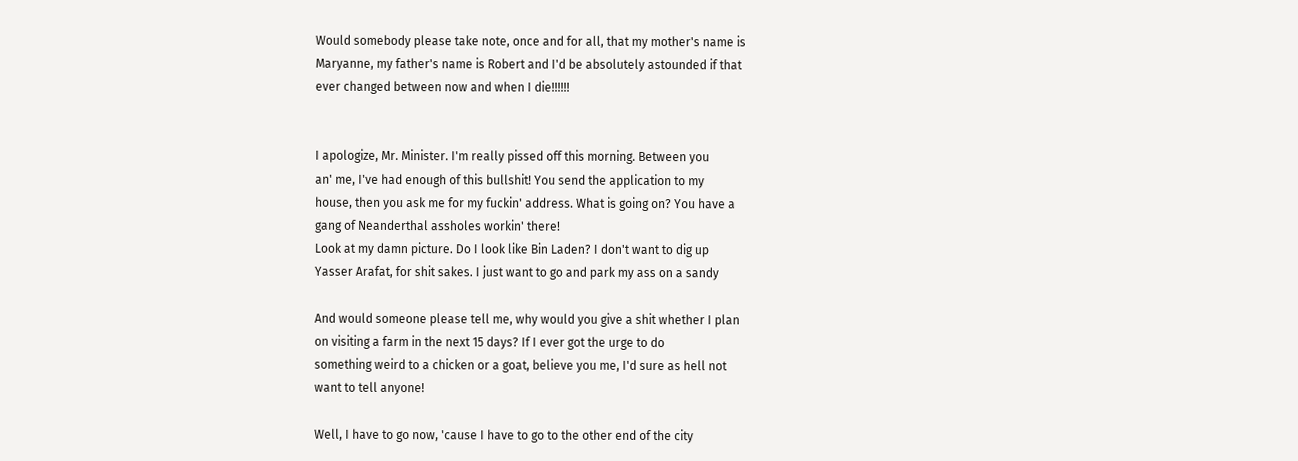Would somebody please take note, once and for all, that my mother's name is
Maryanne, my father's name is Robert and I'd be absolutely astounded if that
ever changed between now and when I die!!!!!!


I apologize, Mr. Minister. I'm really pissed off this morning. Between you
an' me, I've had enough of this bullshit! You send the application to my
house, then you ask me for my fuckin' address. What is going on? You have a
gang of Neanderthal assholes workin' there!
Look at my damn picture. Do I look like Bin Laden? I don't want to dig up
Yasser Arafat, for shit sakes. I just want to go and park my ass on a sandy

And would someone please tell me, why would you give a shit whether I plan
on visiting a farm in the next 15 days? If I ever got the urge to do
something weird to a chicken or a goat, believe you me, I'd sure as hell not
want to tell anyone!

Well, I have to go now, 'cause I have to go to the other end of the city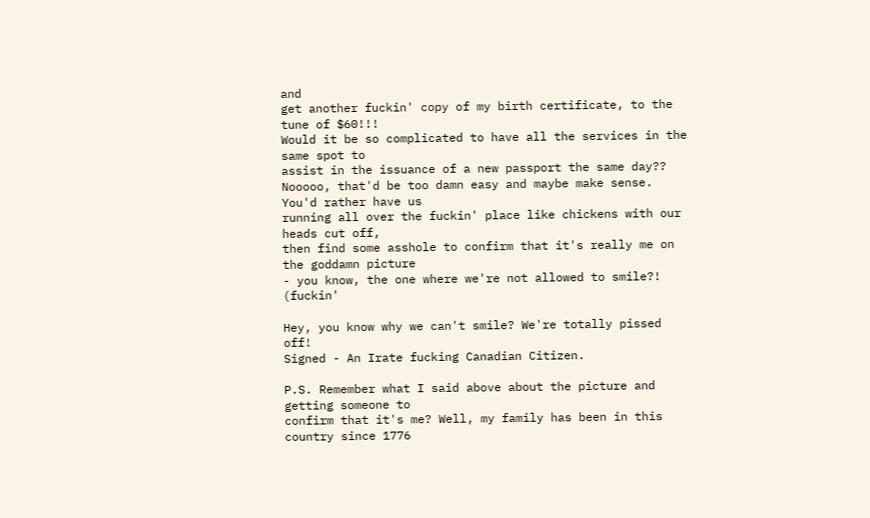and
get another fuckin' copy of my birth certificate, to the tune of $60!!!
Would it be so complicated to have all the services in the same spot to
assist in the issuance of a new passport the same day??
Nooooo, that'd be too damn easy and maybe make sense. You'd rather have us
running all over the fuckin' place like chickens with our heads cut off,
then find some asshole to confirm that it's really me on the goddamn picture
- you know, the one where we're not allowed to smile?! (fuckin'

Hey, you know why we can't smile? We're totally pissed off!
Signed - An Irate fucking Canadian Citizen.

P.S. Remember what I said above about the picture and getting someone to
confirm that it's me? Well, my family has been in this country since 1776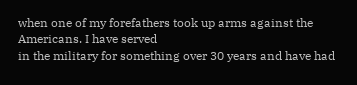when one of my forefathers took up arms against the Americans. I have served
in the military for something over 30 years and have had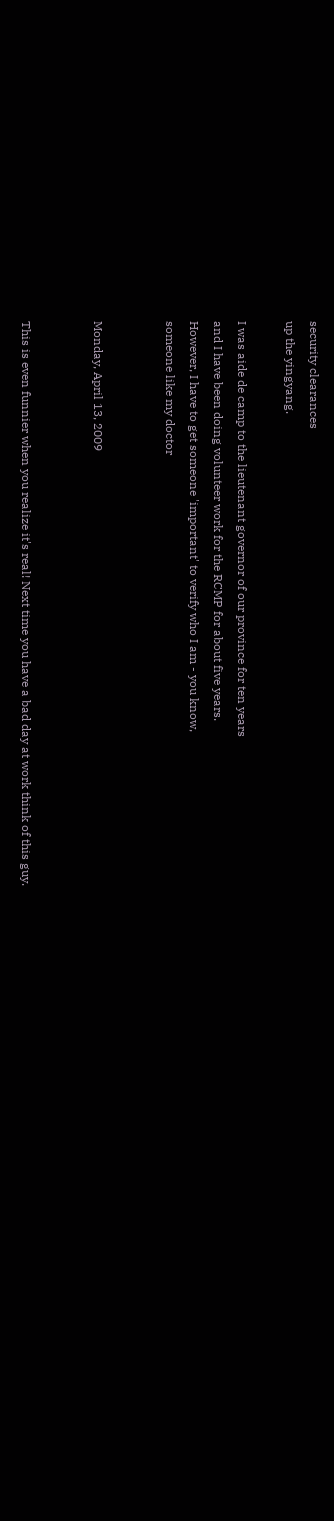security clearances
up the yingyang.

I was aide de camp to the lieutenant governor of our province for ten years
and I have been doing volunteer work for the RCMP for about five years.
However, I have to get someone 'important' to verify who I am - you know,
someone like my doctor


Monday, April 13, 2009


This is even funnier when you realize it's real! Next time you have a bad day at work think of this guy.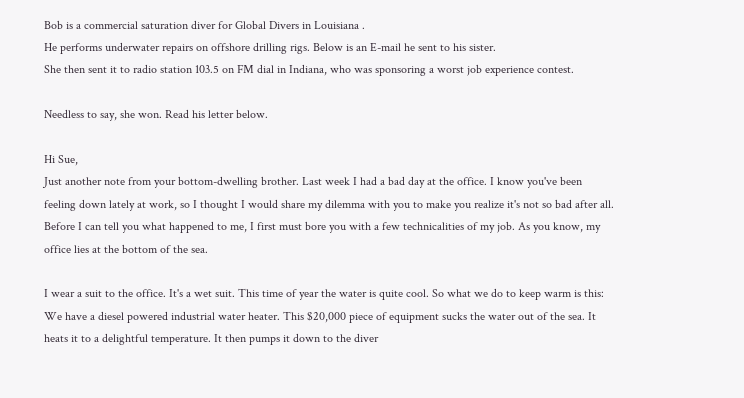Bob is a commercial saturation diver for Global Divers in Louisiana .
He performs underwater repairs on offshore drilling rigs. Below is an E-mail he sent to his sister.
She then sent it to radio station 103.5 on FM dial in Indiana, who was sponsoring a worst job experience contest.

Needless to say, she won. Read his letter below.

Hi Sue,
Just another note from your bottom-dwelling brother. Last week I had a bad day at the office. I know you've been feeling down lately at work, so I thought I would share my dilemma with you to make you realize it's not so bad after all. Before I can tell you what happened to me, I first must bore you with a few technicalities of my job. As you know, my office lies at the bottom of the sea.

I wear a suit to the office. It's a wet suit. This time of year the water is quite cool. So what we do to keep warm is this: We have a diesel powered industrial water heater. This $20,000 piece of equipment sucks the water out of the sea. It heats it to a delightful temperature. It then pumps it down to the diver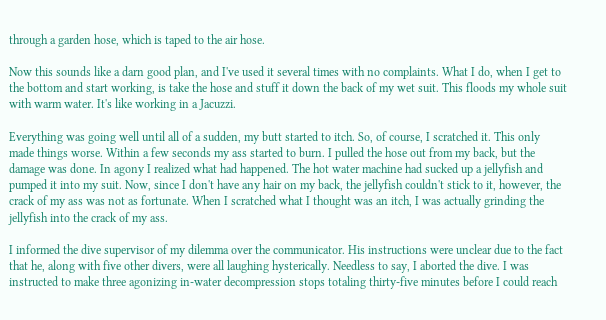through a garden hose, which is taped to the air hose.

Now this sounds like a darn good plan, and I've used it several times with no complaints. What I do, when I get to the bottom and start working, is take the hose and stuff it down the back of my wet suit. This floods my whole suit with warm water. It's like working in a Jacuzzi.

Everything was going well until all of a sudden, my butt started to itch. So, of course, I scratched it. This only made things worse. Within a few seconds my ass started to burn. I pulled the hose out from my back, but the damage was done. In agony I realized what had happened. The hot water machine had sucked up a jellyfish and pumped it into my suit. Now, since I don't have any hair on my back, the jellyfish couldn't stick to it, however, the crack of my ass was not as fortunate. When I scratched what I thought was an itch, I was actually grinding the jellyfish into the crack of my ass.

I informed the dive supervisor of my dilemma over the communicator. His instructions were unclear due to the fact that he, along with five other divers, were all laughing hysterically. Needless to say, I aborted the dive. I was instructed to make three agonizing in-water decompression stops totaling thirty-five minutes before I could reach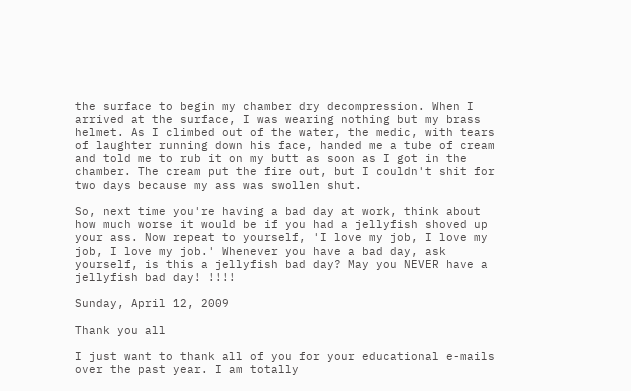the surface to begin my chamber dry decompression. When I arrived at the surface, I was wearing nothing but my brass helmet. As I climbed out of the water, the medic, with tears of laughter running down his face, handed me a tube of cream and told me to rub it on my butt as soon as I got in the chamber. The cream put the fire out, but I couldn't shit for two days because my ass was swollen shut.

So, next time you're having a bad day at work, think about how much worse it would be if you had a jellyfish shoved up your ass. Now repeat to yourself, 'I love my job, I love my job, I love my job.' Whenever you have a bad day, ask yourself, is this a jellyfish bad day? May you NEVER have a jellyfish bad day! !!!!

Sunday, April 12, 2009

Thank you all

I just want to thank all of you for your educational e-mails over the past year. I am totally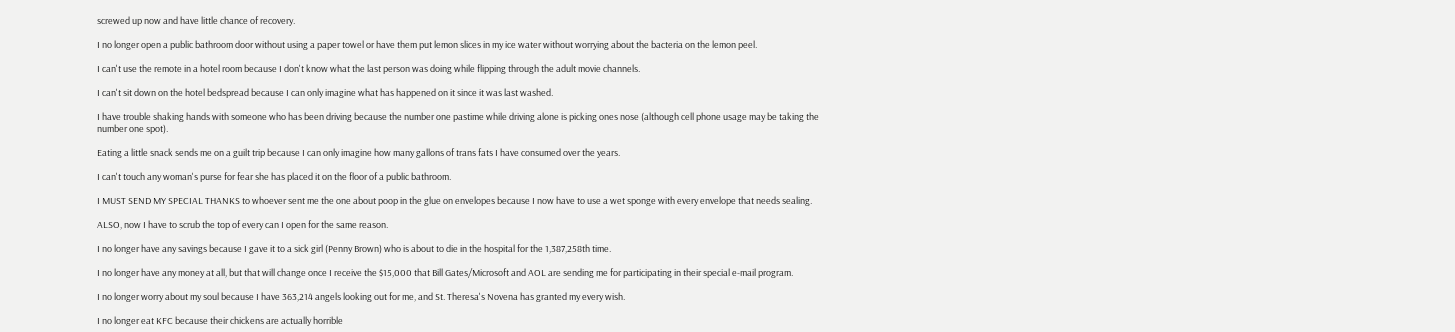screwed up now and have little chance of recovery.

I no longer open a public bathroom door without using a paper towel or have them put lemon slices in my ice water without worrying about the bacteria on the lemon peel.

I can't use the remote in a hotel room because I don't know what the last person was doing while flipping through the adult movie channels.

I can't sit down on the hotel bedspread because I can only imagine what has happened on it since it was last washed.

I have trouble shaking hands with someone who has been driving because the number one pastime while driving alone is picking ones nose (although cell phone usage may be taking the number one spot).

Eating a little snack sends me on a guilt trip because I can only imagine how many gallons of trans fats I have consumed over the years.

I can't touch any woman's purse for fear she has placed it on the floor of a public bathroom.

I MUST SEND MY SPECIAL THANKS to whoever sent me the one about poop in the glue on envelopes because I now have to use a wet sponge with every envelope that needs sealing.

ALSO, now I have to scrub the top of every can I open for the same reason.

I no longer have any savings because I gave it to a sick girl (Penny Brown) who is about to die in the hospital for the 1,387,258th time.

I no longer have any money at all, but that will change once I receive the $15,000 that Bill Gates/Microsoft and AOL are sending me for participating in their special e-mail program.

I no longer worry about my soul because I have 363,214 angels looking out for me, and St. Theresa's Novena has granted my every wish.

I no longer eat KFC because their chickens are actually horrible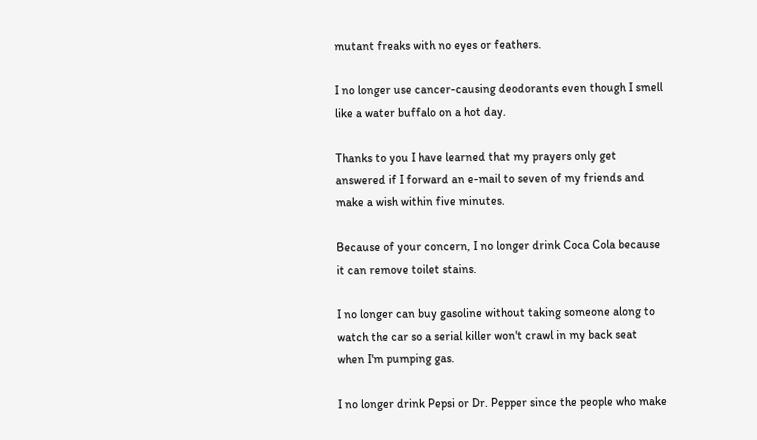mutant freaks with no eyes or feathers.

I no longer use cancer-causing deodorants even though I smell like a water buffalo on a hot day.

Thanks to you I have learned that my prayers only get answered if I forward an e-mail to seven of my friends and make a wish within five minutes.

Because of your concern, I no longer drink Coca Cola because it can remove toilet stains.

I no longer can buy gasoline without taking someone along to watch the car so a serial killer won't crawl in my back seat when I'm pumping gas.

I no longer drink Pepsi or Dr. Pepper since the people who make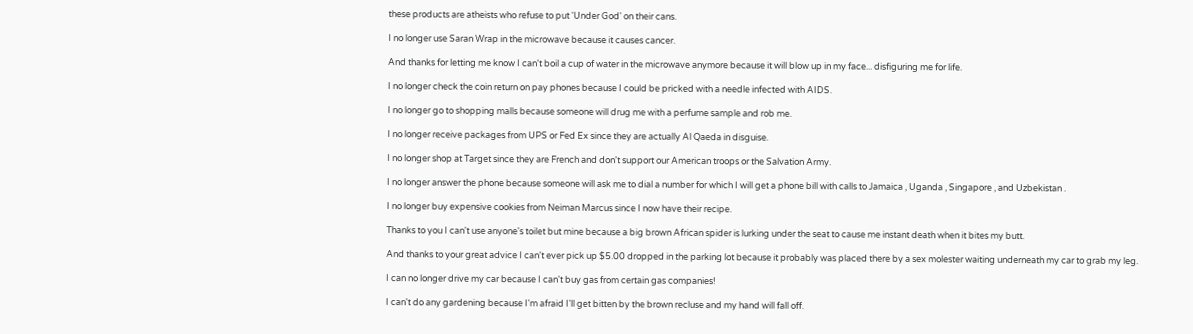these products are atheists who refuse to put 'Under God' on their cans.

I no longer use Saran Wrap in the microwave because it causes cancer.

And thanks for letting me know I can't boil a cup of water in the microwave anymore because it will blow up in my face... disfiguring me for life.

I no longer check the coin return on pay phones because I could be pricked with a needle infected with AIDS.

I no longer go to shopping malls because someone will drug me with a perfume sample and rob me.

I no longer receive packages from UPS or Fed Ex since they are actually Al Qaeda in disguise.

I no longer shop at Target since they are French and don't support our American troops or the Salvation Army.

I no longer answer the phone because someone will ask me to dial a number for which I will get a phone bill with calls to Jamaica , Uganda , Singapore , and Uzbekistan .

I no longer buy expensive cookies from Neiman Marcus since I now have their recipe.

Thanks to you I can't use anyone's toilet but mine because a big brown African spider is lurking under the seat to cause me instant death when it bites my butt.

And thanks to your great advice I can't ever pick up $5.00 dropped in the parking lot because it probably was placed there by a sex molester waiting underneath my car to grab my leg.

I can no longer drive my car because I can't buy gas from certain gas companies!

I can't do any gardening because I'm afraid I'll get bitten by the brown recluse and my hand will fall off.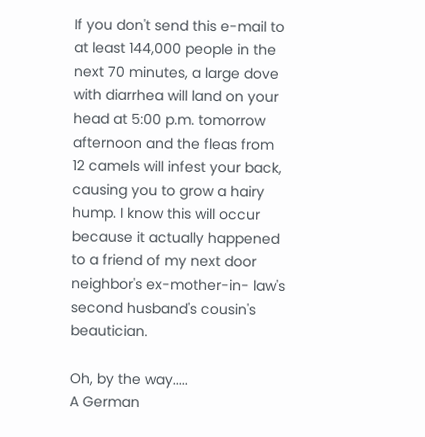If you don't send this e-mail to at least 144,000 people in the next 70 minutes, a large dove with diarrhea will land on your head at 5:00 p.m. tomorrow afternoon and the fleas from 12 camels will infest your back, causing you to grow a hairy hump. I know this will occur because it actually happened to a friend of my next door neighbor's ex-mother-in- law's second husband's cousin's beautician.

Oh, by the way.....
A German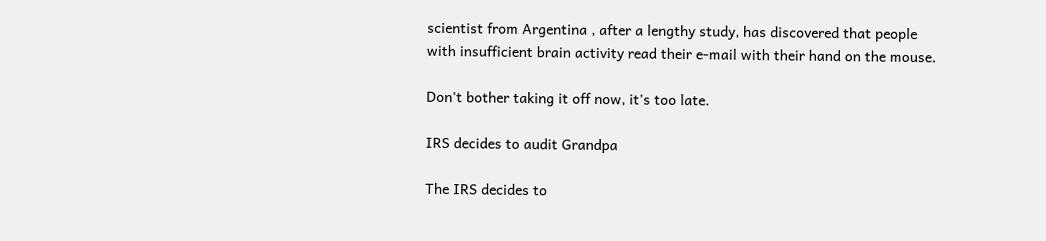scientist from Argentina , after a lengthy study, has discovered that people with insufficient brain activity read their e-mail with their hand on the mouse.

Don't bother taking it off now, it's too late.

IRS decides to audit Grandpa

The IRS decides to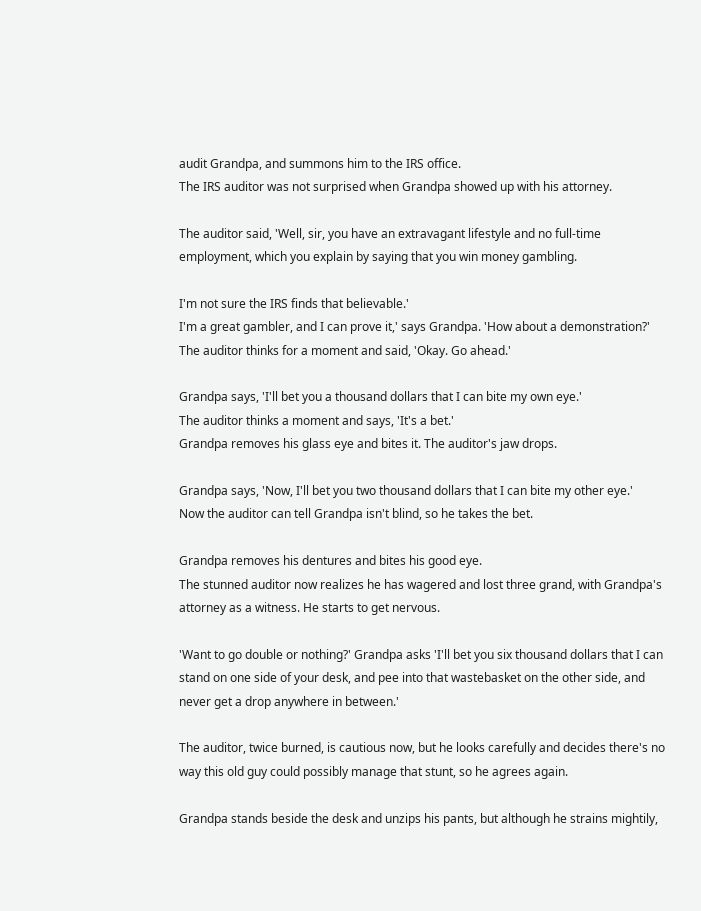audit Grandpa, and summons him to the IRS office.
The IRS auditor was not surprised when Grandpa showed up with his attorney.

The auditor said, 'Well, sir, you have an extravagant lifestyle and no full-time employment, which you explain by saying that you win money gambling.

I'm not sure the IRS finds that believable.'
I'm a great gambler, and I can prove it,' says Grandpa. 'How about a demonstration?'
The auditor thinks for a moment and said, 'Okay. Go ahead.'

Grandpa says, 'I'll bet you a thousand dollars that I can bite my own eye.'
The auditor thinks a moment and says, 'It's a bet.'
Grandpa removes his glass eye and bites it. The auditor's jaw drops.

Grandpa says, 'Now, I'll bet you two thousand dollars that I can bite my other eye.'
Now the auditor can tell Grandpa isn't blind, so he takes the bet.

Grandpa removes his dentures and bites his good eye.
The stunned auditor now realizes he has wagered and lost three grand, with Grandpa's attorney as a witness. He starts to get nervous.

'Want to go double or nothing?' Grandpa asks 'I'll bet you six thousand dollars that I can stand on one side of your desk, and pee into that wastebasket on the other side, and never get a drop anywhere in between.'

The auditor, twice burned, is cautious now, but he looks carefully and decides there's no way this old guy could possibly manage that stunt, so he agrees again.

Grandpa stands beside the desk and unzips his pants, but although he strains mightily,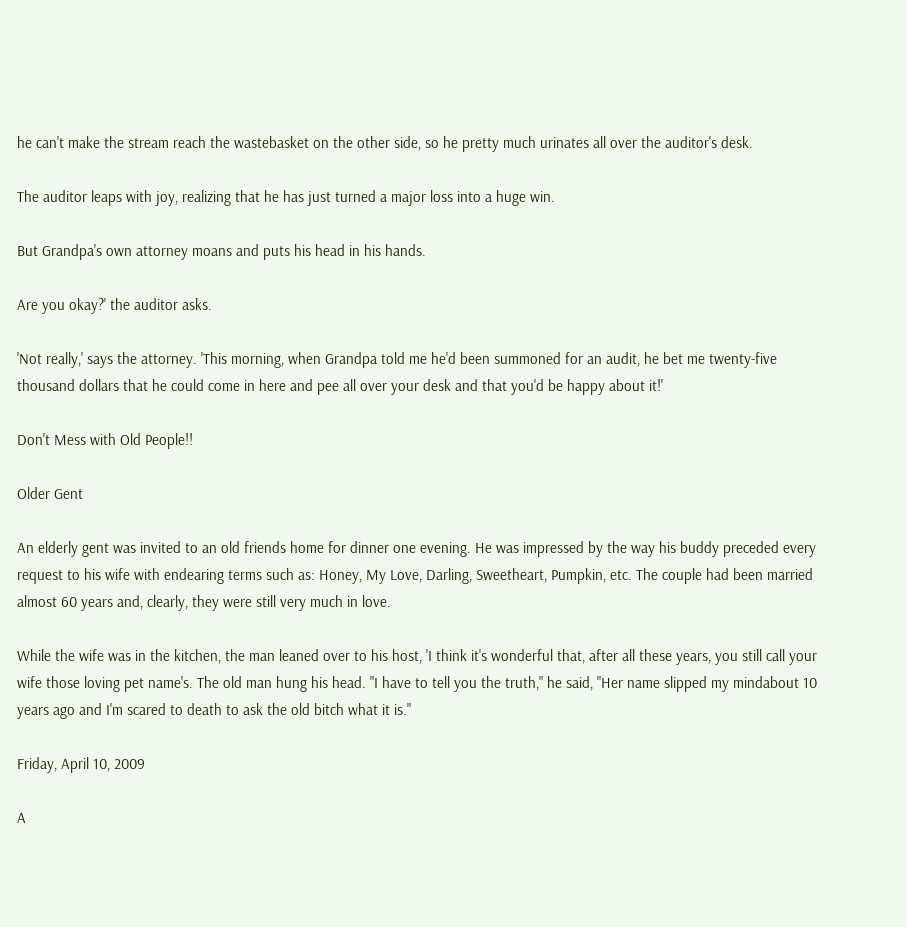he can't make the stream reach the wastebasket on the other side, so he pretty much urinates all over the auditor's desk.

The auditor leaps with joy, realizing that he has just turned a major loss into a huge win.

But Grandpa's own attorney moans and puts his head in his hands.

Are you okay?' the auditor asks.

'Not really,' says the attorney. 'This morning, when Grandpa told me he'd been summoned for an audit, he bet me twenty-five thousand dollars that he could come in here and pee all over your desk and that you'd be happy about it!'

Don't Mess with Old People!!

Older Gent

An elderly gent was invited to an old friends home for dinner one evening. He was impressed by the way his buddy preceded every request to his wife with endearing terms such as: Honey, My Love, Darling, Sweetheart, Pumpkin, etc. The couple had been married almost 60 years and, clearly, they were still very much in love.

While the wife was in the kitchen, the man leaned over to his host, 'I think it's wonderful that, after all these years, you still call your wife those loving pet name's. The old man hung his head. "I have to tell you the truth," he said, "Her name slipped my mindabout 10 years ago and I'm scared to death to ask the old bitch what it is."

Friday, April 10, 2009

A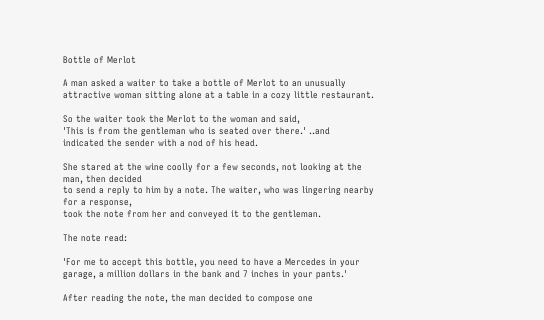Bottle of Merlot

A man asked a waiter to take a bottle of Merlot to an unusually
attractive woman sitting alone at a table in a cozy little restaurant.

So the waiter took the Merlot to the woman and said,
'This is from the gentleman who is seated over there.' ..and
indicated the sender with a nod of his head.

She stared at the wine coolly for a few seconds, not looking at the
man, then decided
to send a reply to him by a note. The waiter, who was lingering nearby
for a response,
took the note from her and conveyed it to the gentleman.

The note read:

'For me to accept this bottle, you need to have a Mercedes in your
garage, a million dollars in the bank and 7 inches in your pants.'

After reading the note, the man decided to compose one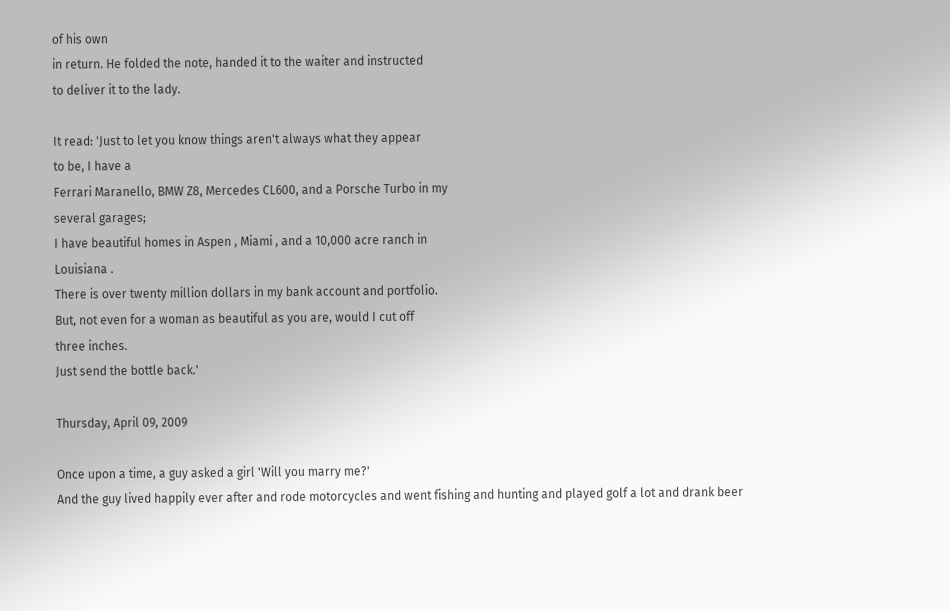of his own
in return. He folded the note, handed it to the waiter and instructed
to deliver it to the lady.

It read: 'Just to let you know things aren't always what they appear
to be, I have a
Ferrari Maranello, BMW Z8, Mercedes CL600, and a Porsche Turbo in my
several garages;
I have beautiful homes in Aspen , Miami , and a 10,000 acre ranch in
Louisiana .
There is over twenty million dollars in my bank account and portfolio.
But, not even for a woman as beautiful as you are, would I cut off
three inches.
Just send the bottle back.'

Thursday, April 09, 2009

Once upon a time, a guy asked a girl 'Will you marry me?'
And the guy lived happily ever after and rode motorcycles and went fishing and hunting and played golf a lot and drank beer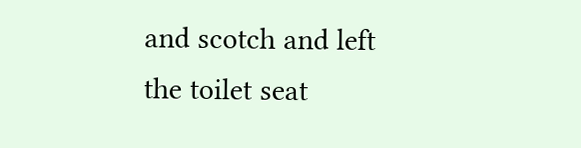and scotch and left the toilet seat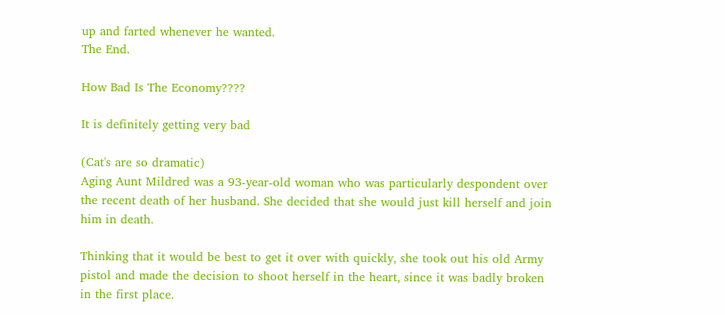up and farted whenever he wanted.
The End.

How Bad Is The Economy????

It is definitely getting very bad

(Cat's are so dramatic)
Aging Aunt Mildred was a 93-year-old woman who was particularly despondent over the recent death of her husband. She decided that she would just kill herself and join him in death.

Thinking that it would be best to get it over with quickly, she took out his old Army pistol and made the decision to shoot herself in the heart, since it was badly broken in the first place.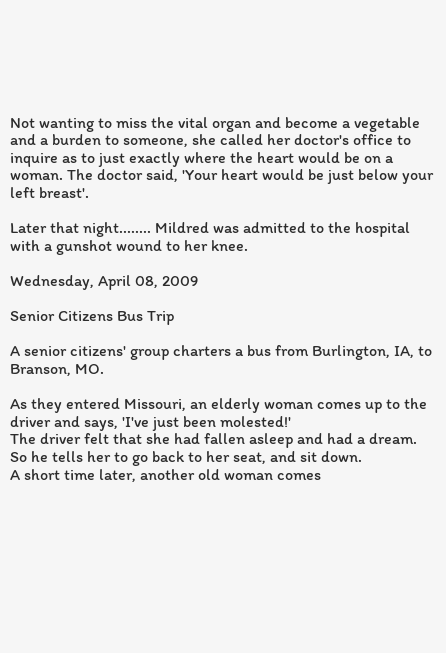Not wanting to miss the vital organ and become a vegetable and a burden to someone, she called her doctor's office to inquire as to just exactly where the heart would be on a woman. The doctor said, 'Your heart would be just below your left breast'.

Later that night........ Mildred was admitted to the hospital with a gunshot wound to her knee.

Wednesday, April 08, 2009

Senior Citizens Bus Trip

A senior citizens' group charters a bus from Burlington, IA, to Branson, MO.

As they entered Missouri, an elderly woman comes up to the driver and says, 'I've just been molested!'
The driver felt that she had fallen asleep and had a dream. So he tells her to go back to her seat, and sit down.
A short time later, another old woman comes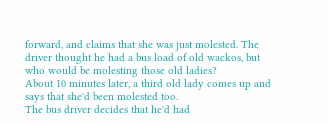forward, and claims that she was just molested. The driver thought he had a bus load of old wackos, but who would be molesting those old ladies?
About 10 minutes later, a third old lady comes up and says that she'd been molested too.
The bus driver decides that he'd had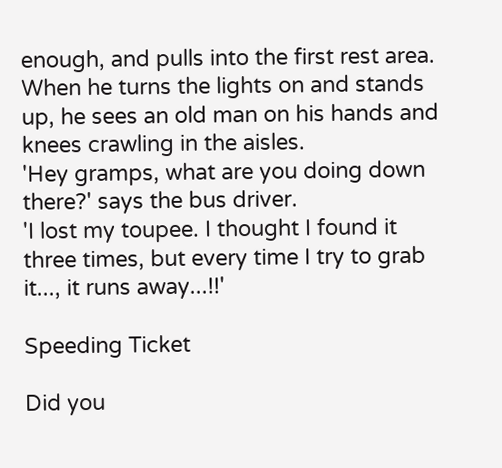enough, and pulls into the first rest area. When he turns the lights on and stands up, he sees an old man on his hands and knees crawling in the aisles.
'Hey gramps, what are you doing down there?' says the bus driver.
'I lost my toupee. I thought I found it three times, but every time I try to grab it..., it runs away...!!'

Speeding Ticket

Did you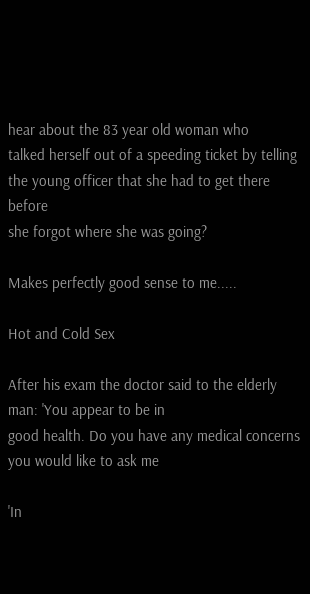hear about the 83 year old woman who
talked herself out of a speeding ticket by telling
the young officer that she had to get there before
she forgot where she was going?

Makes perfectly good sense to me.....

Hot and Cold Sex

After his exam the doctor said to the elderly man: 'You appear to be in
good health. Do you have any medical concerns you would like to ask me

'In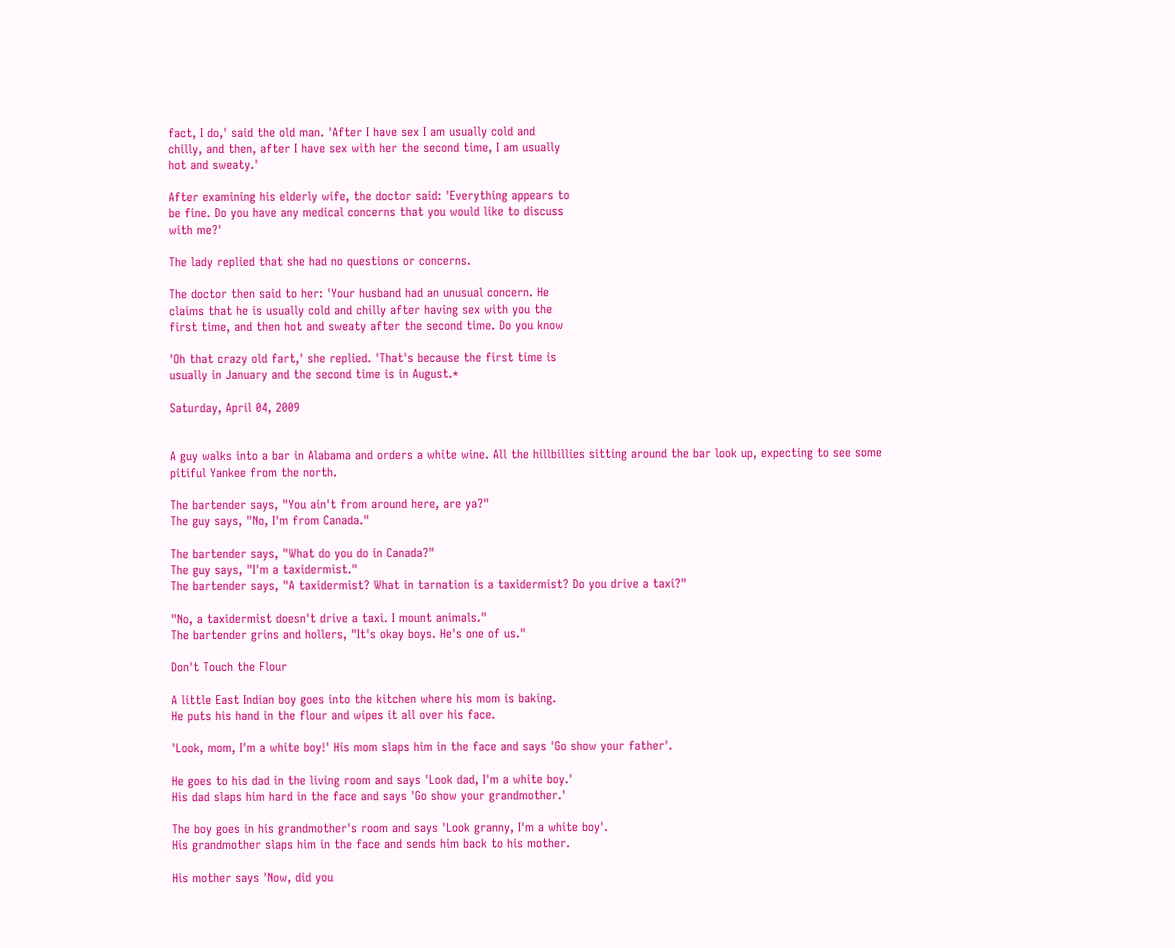fact, I do,' said the old man. 'After I have sex I am usually cold and
chilly, and then, after I have sex with her the second time, I am usually
hot and sweaty.'

After examining his elderly wife, the doctor said: 'Everything appears to
be fine. Do you have any medical concerns that you would like to discuss
with me?'

The lady replied that she had no questions or concerns.

The doctor then said to her: 'Your husband had an unusual concern. He
claims that he is usually cold and chilly after having sex with you the
first time, and then hot and sweaty after the second time. Do you know

'Oh that crazy old fart,' she replied. 'That's because the first time is
usually in January and the second time is in August.*

Saturday, April 04, 2009


A guy walks into a bar in Alabama and orders a white wine. All the hillbillies sitting around the bar look up, expecting to see some pitiful Yankee from the north.

The bartender says, "You ain't from around here, are ya?"
The guy says, "No, I'm from Canada."

The bartender says, "What do you do in Canada?"
The guy says, "I'm a taxidermist."
The bartender says, "A taxidermist? What in tarnation is a taxidermist? Do you drive a taxi?"

"No, a taxidermist doesn't drive a taxi. I mount animals."
The bartender grins and hollers, "It's okay boys. He's one of us."

Don't Touch the Flour

A little East Indian boy goes into the kitchen where his mom is baking.
He puts his hand in the flour and wipes it all over his face.

'Look, mom, I'm a white boy!' His mom slaps him in the face and says 'Go show your father'.

He goes to his dad in the living room and says 'Look dad, I'm a white boy.'
His dad slaps him hard in the face and says 'Go show your grandmother.'

The boy goes in his grandmother's room and says 'Look granny, I'm a white boy'.
His grandmother slaps him in the face and sends him back to his mother.

His mother says 'Now, did you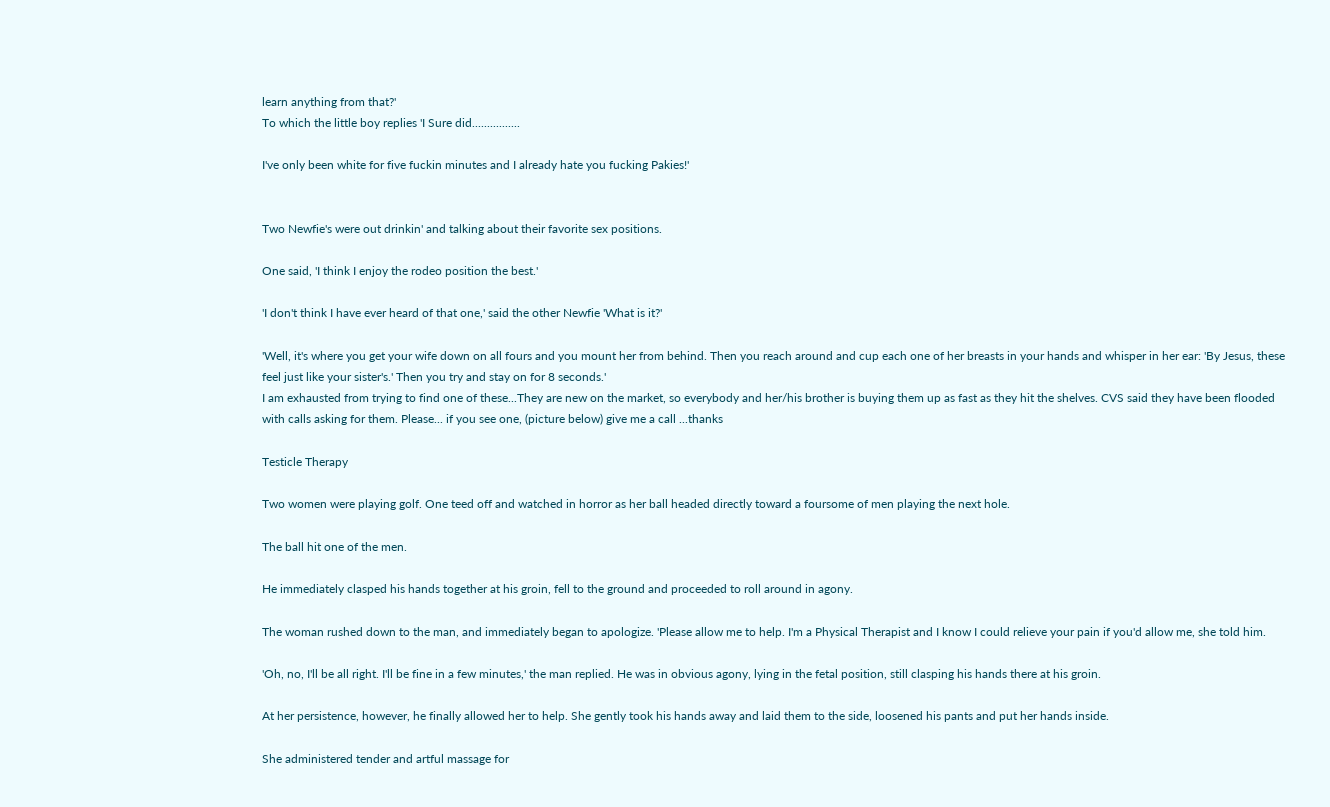learn anything from that?'
To which the little boy replies 'I Sure did................

I've only been white for five fuckin minutes and I already hate you fucking Pakies!'


Two Newfie's were out drinkin' and talking about their favorite sex positions.

One said, 'I think I enjoy the rodeo position the best.'

'I don't think I have ever heard of that one,' said the other Newfie 'What is it?'

'Well, it's where you get your wife down on all fours and you mount her from behind. Then you reach around and cup each one of her breasts in your hands and whisper in her ear: 'By Jesus, these feel just like your sister's.' Then you try and stay on for 8 seconds.'
I am exhausted from trying to find one of these...They are new on the market, so everybody and her/his brother is buying them up as fast as they hit the shelves. CVS said they have been flooded with calls asking for them. Please... if you see one, (picture below) give me a call ...thanks

Testicle Therapy

Two women were playing golf. One teed off and watched in horror as her ball headed directly toward a foursome of men playing the next hole.

The ball hit one of the men.

He immediately clasped his hands together at his groin, fell to the ground and proceeded to roll around in agony.

The woman rushed down to the man, and immediately began to apologize. 'Please allow me to help. I'm a Physical Therapist and I know I could relieve your pain if you'd allow me, she told him.

'Oh, no, I'll be all right. I'll be fine in a few minutes,' the man replied. He was in obvious agony, lying in the fetal position, still clasping his hands there at his groin.

At her persistence, however, he finally allowed her to help. She gently took his hands away and laid them to the side, loosened his pants and put her hands inside.

She administered tender and artful massage for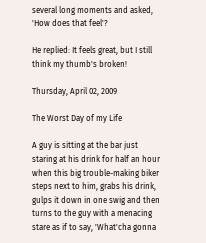several long moments and asked, 'How does that feel'?

He replied: It feels great, but I still think my thumb's broken!

Thursday, April 02, 2009

The Worst Day of my Life

A guy is sitting at the bar just staring at his drink for half an hour
when this big trouble-making biker steps next to him, grabs his drink,
gulps it down in one swig and then turns to the guy with a menacing
stare as if to say, 'What'cha gonna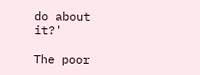do about it?'

The poor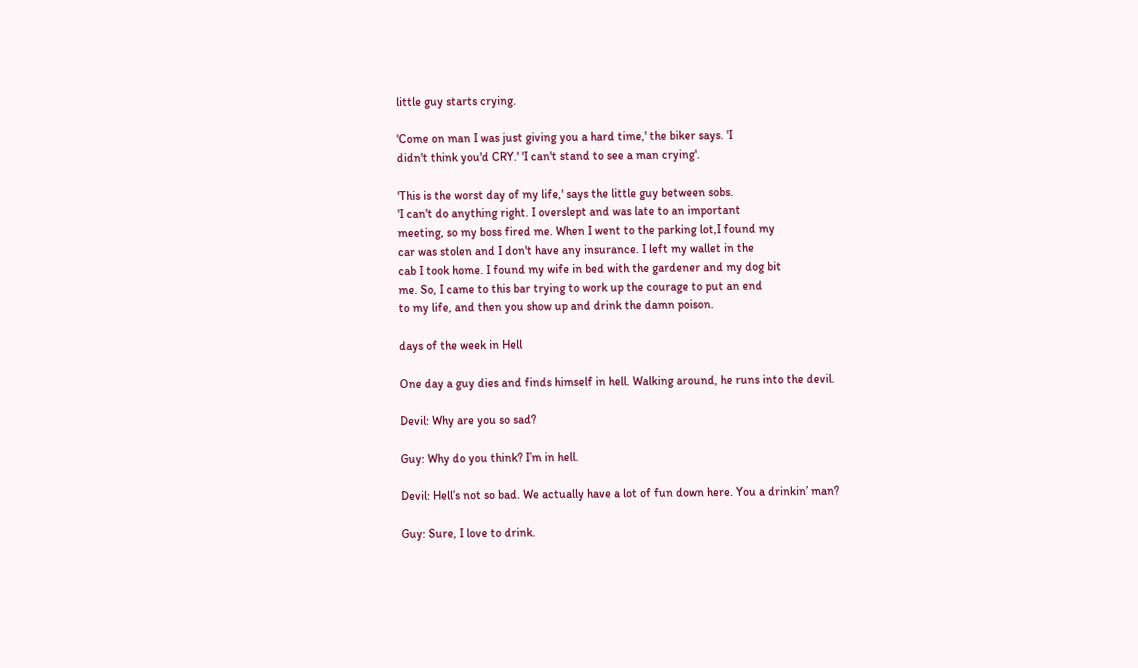little guy starts crying.

'Come on man I was just giving you a hard time,' the biker says. 'I
didn't think you'd CRY.' 'I can't stand to see a man crying'.

'This is the worst day of my life,' says the little guy between sobs.
'I can't do anything right. I overslept and was late to an important
meeting, so my boss fired me. When I went to the parking lot,I found my
car was stolen and I don't have any insurance. I left my wallet in the
cab I took home. I found my wife in bed with the gardener and my dog bit
me. So, I came to this bar trying to work up the courage to put an end
to my life, and then you show up and drink the damn poison.

days of the week in Hell

One day a guy dies and finds himself in hell. Walking around, he runs into the devil.

Devil: Why are you so sad?

Guy: Why do you think? I’m in hell.

Devil: Hell’s not so bad. We actually have a lot of fun down here. You a drinkin’ man?

Guy: Sure, I love to drink.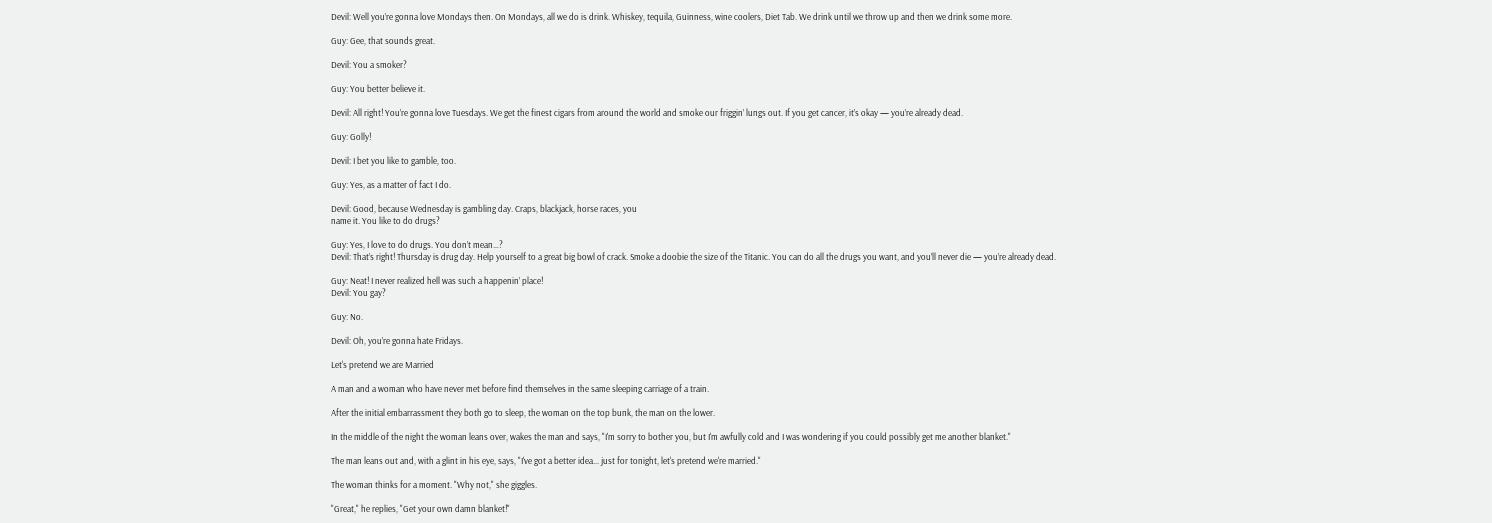Devil: Well you’re gonna love Mondays then. On Mondays, all we do is drink. Whiskey, tequila, Guinness, wine coolers, Diet Tab. We drink until we throw up and then we drink some more.

Guy: Gee, that sounds great.

Devil: You a smoker?

Guy: You better believe it.

Devil: All right! You’re gonna love Tuesdays. We get the finest cigars from around the world and smoke our friggin’ lungs out. If you get cancer, it’s okay — you’re already dead.

Guy: Golly!

Devil: I bet you like to gamble, too.

Guy: Yes, as a matter of fact I do.

Devil: Good, because Wednesday is gambling day. Craps, blackjack, horse races, you
name it. You like to do drugs?

Guy: Yes, I love to do drugs. You don’t mean…?
Devil: That’s right! Thursday is drug day. Help yourself to a great big bowl of crack. Smoke a doobie the size of the Titanic. You can do all the drugs you want, and you’ll never die — you’re already dead.

Guy: Neat! I never realized hell was such a happenin’ place!
Devil: You gay?

Guy: No.

Devil: Oh, you’re gonna hate Fridays.

Let's pretend we are Married

A man and a woman who have never met before find themselves in the same sleeping carriage of a train.

After the initial embarrassment they both go to sleep, the woman on the top bunk, the man on the lower.

In the middle of the night the woman leans over, wakes the man and says, "I'm sorry to bother you, but I'm awfully cold and I was wondering if you could possibly get me another blanket."

The man leans out and, with a glint in his eye, says, "I've got a better idea... just for tonight, let's pretend we're married."

The woman thinks for a moment. "Why not," she giggles.

"Great," he replies, "Get your own damn blanket!"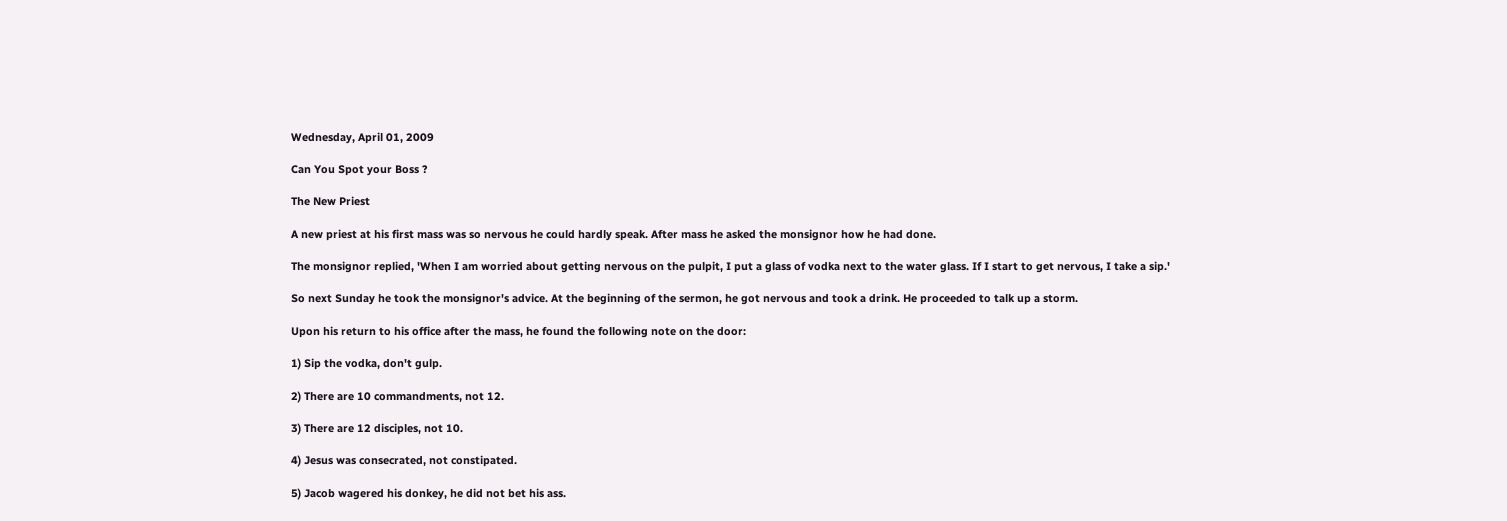Wednesday, April 01, 2009

Can You Spot your Boss ?

The New Priest

A new priest at his first mass was so nervous he could hardly speak. After mass he asked the monsignor how he had done.

The monsignor replied, 'When I am worried about getting nervous on the pulpit, I put a glass of vodka next to the water glass. If I start to get nervous, I take a sip.'

So next Sunday he took the monsignor's advice. At the beginning of the sermon, he got nervous and took a drink. He proceeded to talk up a storm.

Upon his return to his office after the mass, he found the following note on the door:

1) Sip the vodka, don't gulp.

2) There are 10 commandments, not 12.

3) There are 12 disciples, not 10.

4) Jesus was consecrated, not constipated.

5) Jacob wagered his donkey, he did not bet his ass.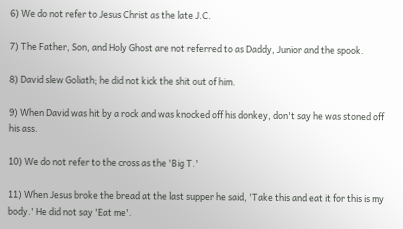6) We do not refer to Jesus Christ as the late J.C.

7) The Father, Son, and Holy Ghost are not referred to as Daddy, Junior and the spook.

8) David slew Goliath; he did not kick the shit out of him.

9) When David was hit by a rock and was knocked off his donkey, don't say he was stoned off his ass.

10) We do not refer to the cross as the 'Big T.'

11) When Jesus broke the bread at the last supper he said, 'Take this and eat it for this is my body.' He did not say 'Eat me'.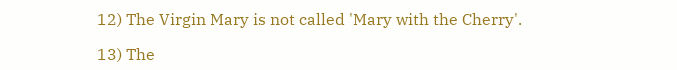12) The Virgin Mary is not called 'Mary with the Cherry'.

13) The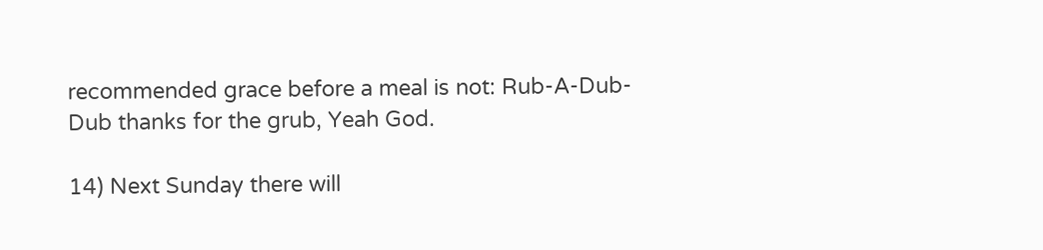recommended grace before a meal is not: Rub-A-Dub-Dub thanks for the grub, Yeah God.

14) Next Sunday there will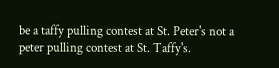be a taffy pulling contest at St. Peter's not a peter pulling contest at St. Taffy's.